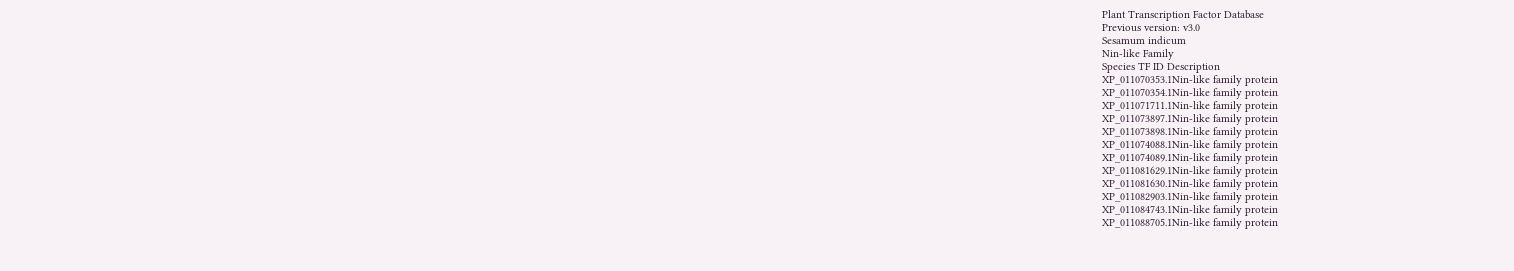Plant Transcription Factor Database
Previous version: v3.0
Sesamum indicum
Nin-like Family
Species TF ID Description
XP_011070353.1Nin-like family protein
XP_011070354.1Nin-like family protein
XP_011071711.1Nin-like family protein
XP_011073897.1Nin-like family protein
XP_011073898.1Nin-like family protein
XP_011074088.1Nin-like family protein
XP_011074089.1Nin-like family protein
XP_011081629.1Nin-like family protein
XP_011081630.1Nin-like family protein
XP_011082903.1Nin-like family protein
XP_011084743.1Nin-like family protein
XP_011088705.1Nin-like family protein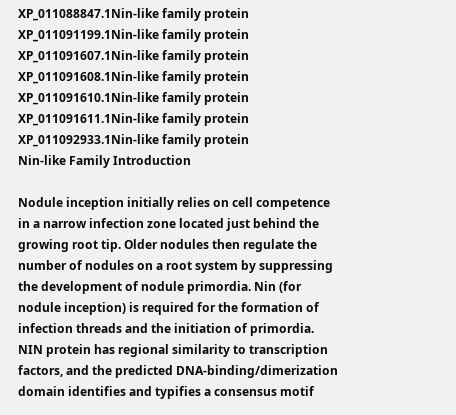XP_011088847.1Nin-like family protein
XP_011091199.1Nin-like family protein
XP_011091607.1Nin-like family protein
XP_011091608.1Nin-like family protein
XP_011091610.1Nin-like family protein
XP_011091611.1Nin-like family protein
XP_011092933.1Nin-like family protein
Nin-like Family Introduction

Nodule inception initially relies on cell competence in a narrow infection zone located just behind the growing root tip. Older nodules then regulate the number of nodules on a root system by suppressing the development of nodule primordia. Nin (for nodule inception) is required for the formation of infection threads and the initiation of primordia. NIN protein has regional similarity to transcription factors, and the predicted DNA-binding/dimerization domain identifies and typifies a consensus motif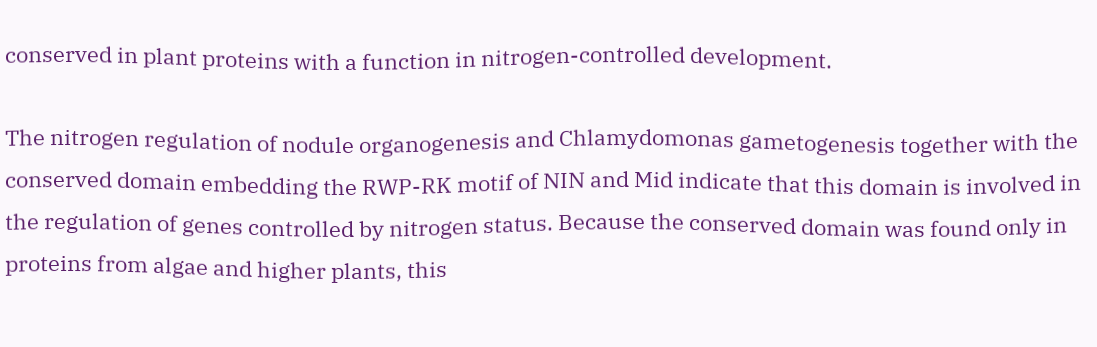conserved in plant proteins with a function in nitrogen-controlled development.

The nitrogen regulation of nodule organogenesis and Chlamydomonas gametogenesis together with the conserved domain embedding the RWP-RK motif of NIN and Mid indicate that this domain is involved in the regulation of genes controlled by nitrogen status. Because the conserved domain was found only in proteins from algae and higher plants, this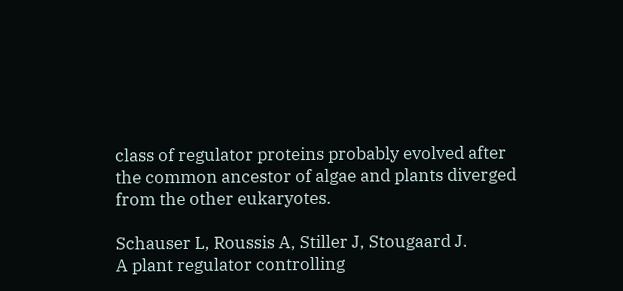class of regulator proteins probably evolved after the common ancestor of algae and plants diverged from the other eukaryotes.

Schauser L, Roussis A, Stiller J, Stougaard J.
A plant regulator controlling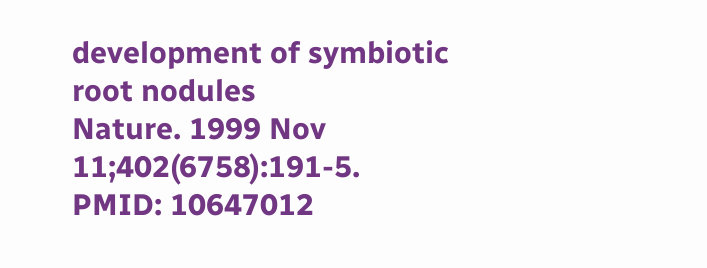development of symbiotic root nodules
Nature. 1999 Nov 11;402(6758):191-5.
PMID: 10647012